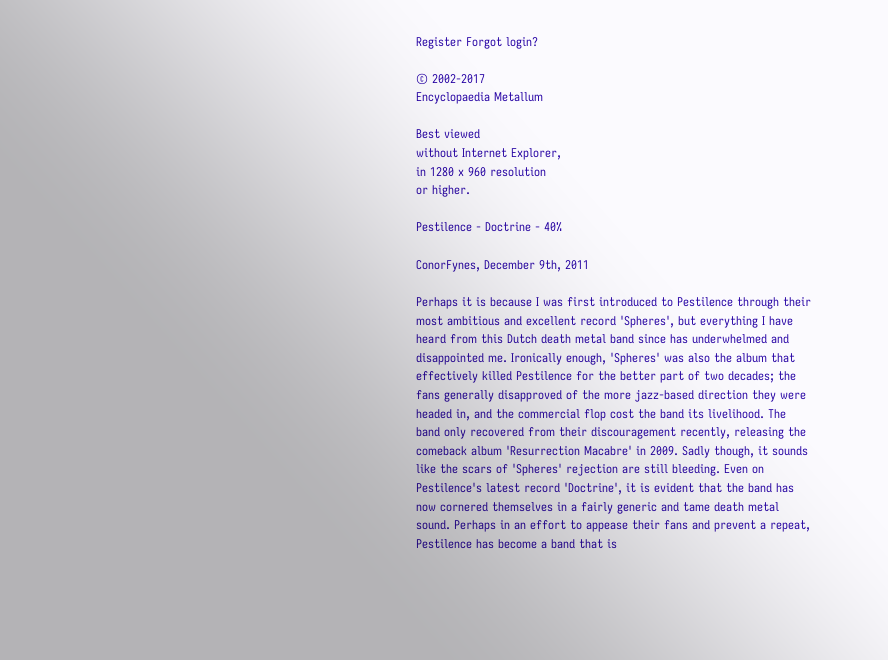Register Forgot login?

© 2002-2017
Encyclopaedia Metallum

Best viewed
without Internet Explorer,
in 1280 x 960 resolution
or higher.

Pestilence - Doctrine - 40%

ConorFynes, December 9th, 2011

Perhaps it is because I was first introduced to Pestilence through their most ambitious and excellent record 'Spheres', but everything I have heard from this Dutch death metal band since has underwhelmed and disappointed me. Ironically enough, 'Spheres' was also the album that effectively killed Pestilence for the better part of two decades; the fans generally disapproved of the more jazz-based direction they were headed in, and the commercial flop cost the band its livelihood. The band only recovered from their discouragement recently, releasing the comeback album 'Resurrection Macabre' in 2009. Sadly though, it sounds like the scars of 'Spheres' rejection are still bleeding. Even on Pestilence's latest record 'Doctrine', it is evident that the band has now cornered themselves in a fairly generic and tame death metal sound. Perhaps in an effort to appease their fans and prevent a repeat, Pestilence has become a band that is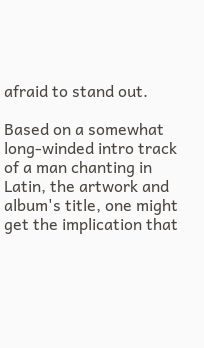afraid to stand out.

Based on a somewhat long-winded intro track of a man chanting in Latin, the artwork and album's title, one might get the implication that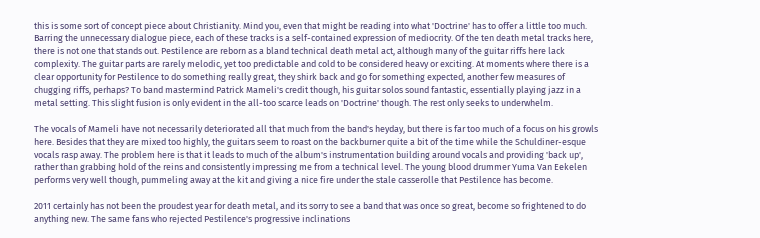this is some sort of concept piece about Christianity. Mind you, even that might be reading into what 'Doctrine' has to offer a little too much. Barring the unnecessary dialogue piece, each of these tracks is a self-contained expression of mediocrity. Of the ten death metal tracks here, there is not one that stands out. Pestilence are reborn as a bland technical death metal act, although many of the guitar riffs here lack complexity. The guitar parts are rarely melodic, yet too predictable and cold to be considered heavy or exciting. At moments where there is a clear opportunity for Pestilence to do something really great, they shirk back and go for something expected, another few measures of chugging riffs, perhaps? To band mastermind Patrick Mameli's credit though, his guitar solos sound fantastic, essentially playing jazz in a metal setting. This slight fusion is only evident in the all-too scarce leads on 'Doctrine' though. The rest only seeks to underwhelm.

The vocals of Mameli have not necessarily deteriorated all that much from the band's heyday, but there is far too much of a focus on his growls here. Besides that they are mixed too highly, the guitars seem to roast on the backburner quite a bit of the time while the Schuldiner-esque vocals rasp away. The problem here is that it leads to much of the album's instrumentation building around vocals and providing 'back up', rather than grabbing hold of the reins and consistently impressing me from a technical level. The young blood drummer Yuma Van Eekelen performs very well though, pummeling away at the kit and giving a nice fire under the stale casserolle that Pestilence has become.

2011 certainly has not been the proudest year for death metal, and its sorry to see a band that was once so great, become so frightened to do anything new. The same fans who rejected Pestilence's progressive inclinations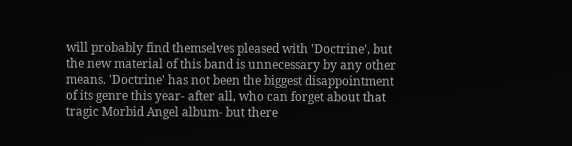will probably find themselves pleased with 'Doctrine', but the new material of this band is unnecessary by any other means. 'Doctrine' has not been the biggest disappointment of its genre this year- after all, who can forget about that tragic Morbid Angel album- but there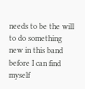needs to be the will to do something new in this band before I can find myself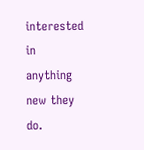interested in anything new they do.